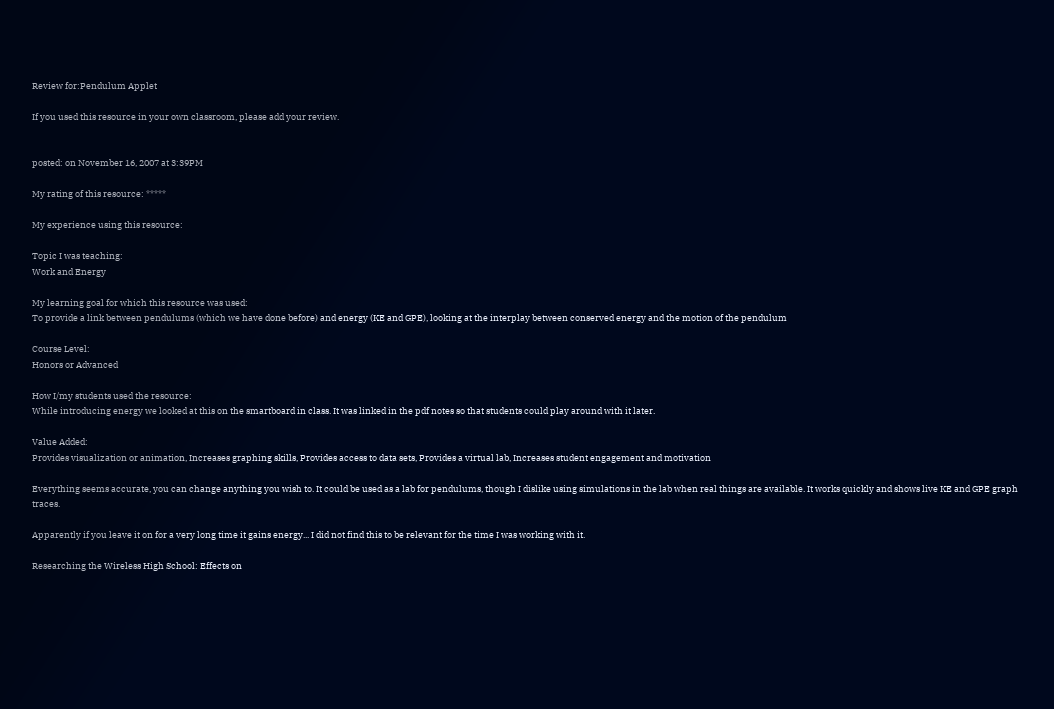Review for:Pendulum Applet

If you used this resource in your own classroom, please add your review.


posted: on November 16, 2007 at 3:39PM

My rating of this resource: *****

My experience using this resource:

Topic I was teaching:
Work and Energy

My learning goal for which this resource was used:
To provide a link between pendulums (which we have done before) and energy (KE and GPE), looking at the interplay between conserved energy and the motion of the pendulum

Course Level:
Honors or Advanced

How I/my students used the resource:
While introducing energy we looked at this on the smartboard in class. It was linked in the pdf notes so that students could play around with it later.

Value Added:
Provides visualization or animation, Increases graphing skills, Provides access to data sets, Provides a virtual lab, Increases student engagement and motivation

Everything seems accurate, you can change anything you wish to. It could be used as a lab for pendulums, though I dislike using simulations in the lab when real things are available. It works quickly and shows live KE and GPE graph traces.

Apparently if you leave it on for a very long time it gains energy... I did not find this to be relevant for the time I was working with it.

Researching the Wireless High School: Effects on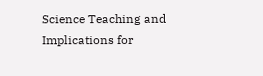Science Teaching and Implications for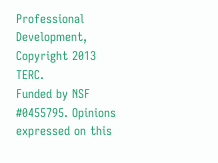Professional Development, Copyright 2013 TERC.
Funded by NSF #0455795. Opinions expressed on this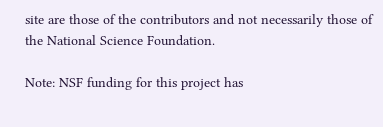site are those of the contributors and not necessarily those of the National Science Foundation.

Note: NSF funding for this project has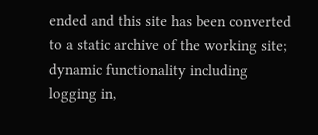ended and this site has been converted to a static archive of the working site; dynamic functionality including logging in,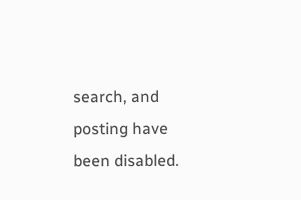search, and posting have been disabled.